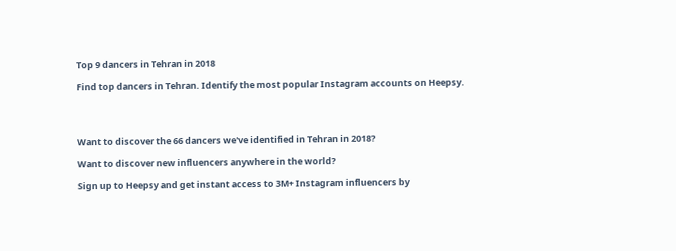Top 9 dancers in Tehran in 2018

Find top dancers in Tehran. Identify the most popular Instagram accounts on Heepsy.




Want to discover the 66 dancers we've identified in Tehran in 2018?

Want to discover new influencers anywhere in the world?

Sign up to Heepsy and get instant access to 3M+ Instagram influencers by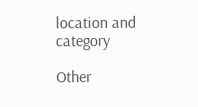location and category

Other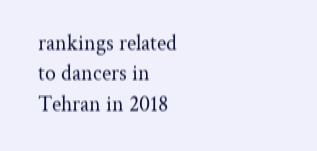rankings related to dancers in Tehran in 2018